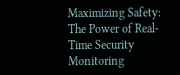Maximizing Safety: The Power of Real-Time Security Monitoring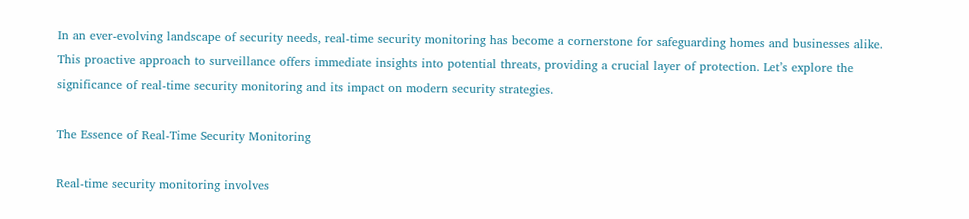In an ever-evolving landscape of security needs, real-time security monitoring has become a cornerstone for safeguarding homes and businesses alike. This proactive approach to surveillance offers immediate insights into potential threats, providing a crucial layer of protection. Let’s explore the significance of real-time security monitoring and its impact on modern security strategies.

The Essence of Real-Time Security Monitoring

Real-time security monitoring involves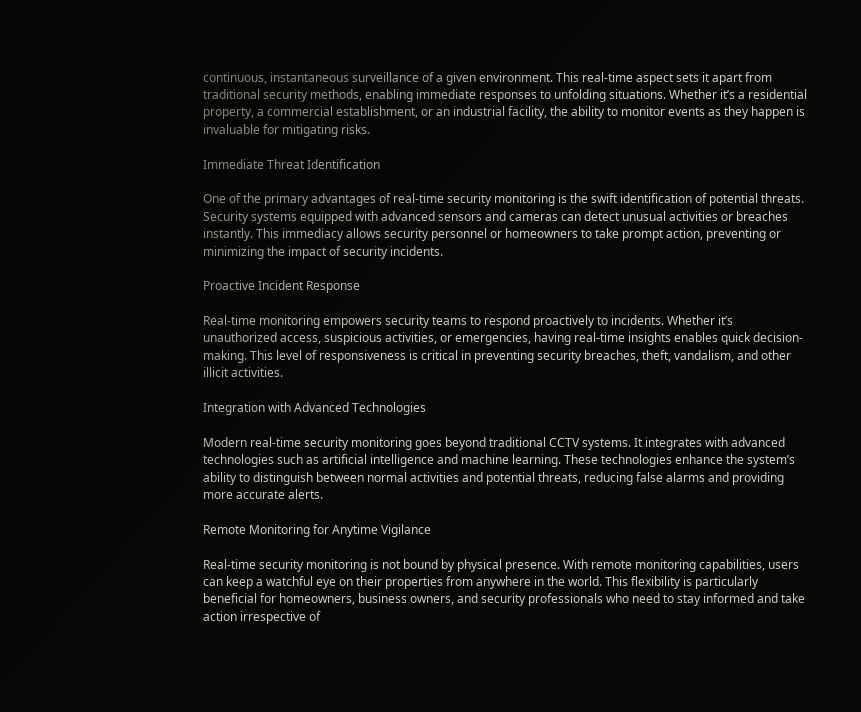continuous, instantaneous surveillance of a given environment. This real-time aspect sets it apart from traditional security methods, enabling immediate responses to unfolding situations. Whether it’s a residential property, a commercial establishment, or an industrial facility, the ability to monitor events as they happen is invaluable for mitigating risks.

Immediate Threat Identification

One of the primary advantages of real-time security monitoring is the swift identification of potential threats. Security systems equipped with advanced sensors and cameras can detect unusual activities or breaches instantly. This immediacy allows security personnel or homeowners to take prompt action, preventing or minimizing the impact of security incidents.

Proactive Incident Response

Real-time monitoring empowers security teams to respond proactively to incidents. Whether it’s unauthorized access, suspicious activities, or emergencies, having real-time insights enables quick decision-making. This level of responsiveness is critical in preventing security breaches, theft, vandalism, and other illicit activities.

Integration with Advanced Technologies

Modern real-time security monitoring goes beyond traditional CCTV systems. It integrates with advanced technologies such as artificial intelligence and machine learning. These technologies enhance the system’s ability to distinguish between normal activities and potential threats, reducing false alarms and providing more accurate alerts.

Remote Monitoring for Anytime Vigilance

Real-time security monitoring is not bound by physical presence. With remote monitoring capabilities, users can keep a watchful eye on their properties from anywhere in the world. This flexibility is particularly beneficial for homeowners, business owners, and security professionals who need to stay informed and take action irrespective of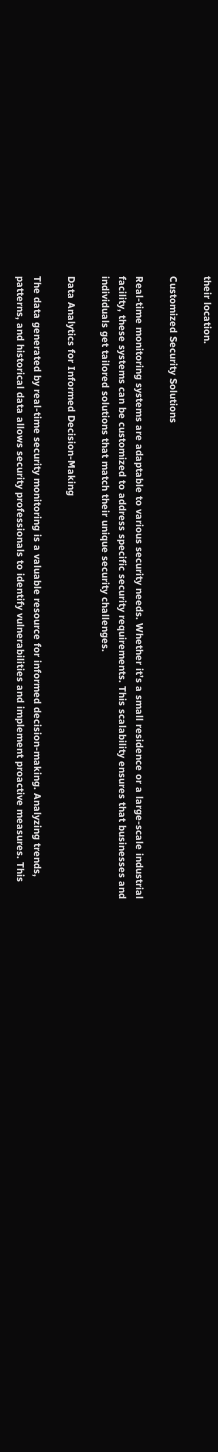their location.

Customized Security Solutions

Real-time monitoring systems are adaptable to various security needs. Whether it’s a small residence or a large-scale industrial facility, these systems can be customized to address specific security requirements. This scalability ensures that businesses and individuals get tailored solutions that match their unique security challenges.

Data Analytics for Informed Decision-Making

The data generated by real-time security monitoring is a valuable resource for informed decision-making. Analyzing trends, patterns, and historical data allows security professionals to identify vulnerabilities and implement proactive measures. This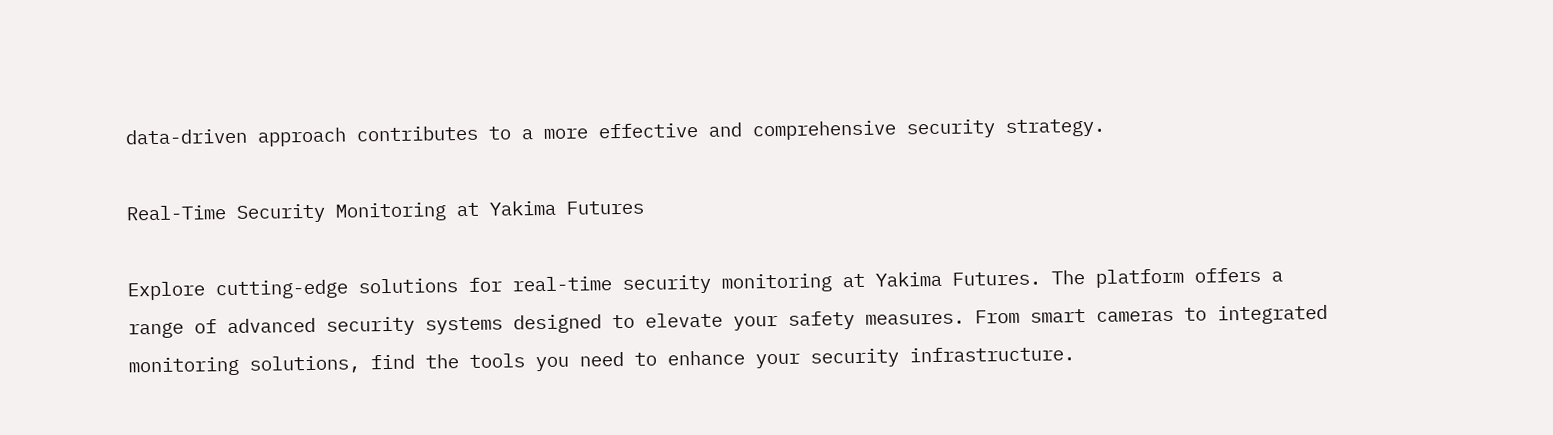data-driven approach contributes to a more effective and comprehensive security strategy.

Real-Time Security Monitoring at Yakima Futures

Explore cutting-edge solutions for real-time security monitoring at Yakima Futures. The platform offers a range of advanced security systems designed to elevate your safety measures. From smart cameras to integrated monitoring solutions, find the tools you need to enhance your security infrastructure.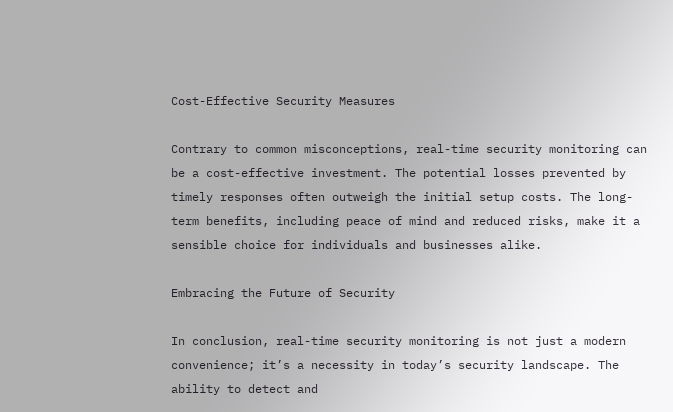Cost-Effective Security Measures

Contrary to common misconceptions, real-time security monitoring can be a cost-effective investment. The potential losses prevented by timely responses often outweigh the initial setup costs. The long-term benefits, including peace of mind and reduced risks, make it a sensible choice for individuals and businesses alike.

Embracing the Future of Security

In conclusion, real-time security monitoring is not just a modern convenience; it’s a necessity in today’s security landscape. The ability to detect and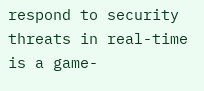respond to security threats in real-time is a game-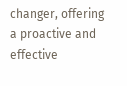changer, offering a proactive and effective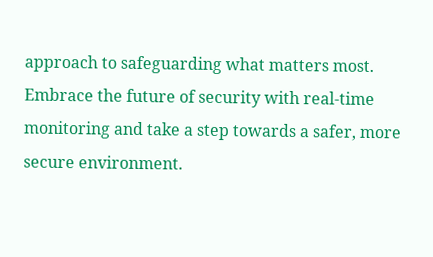approach to safeguarding what matters most. Embrace the future of security with real-time monitoring and take a step towards a safer, more secure environment.